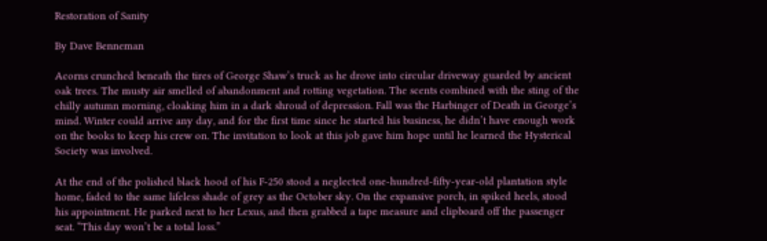Restoration of Sanity

By Dave Benneman

Acorns crunched beneath the tires of George Shaw’s truck as he drove into circular driveway guarded by ancient oak trees. The musty air smelled of abandonment and rotting vegetation. The scents combined with the sting of the chilly autumn morning, cloaking him in a dark shroud of depression. Fall was the Harbinger of Death in George’s mind. Winter could arrive any day, and for the first time since he started his business, he didn’t have enough work on the books to keep his crew on. The invitation to look at this job gave him hope until he learned the Hysterical Society was involved.

At the end of the polished black hood of his F-250 stood a neglected one-hundred-fifty-year-old plantation style home, faded to the same lifeless shade of grey as the October sky. On the expansive porch, in spiked heels, stood his appointment. He parked next to her Lexus, and then grabbed a tape measure and clipboard off the passenger seat. “This day won’t be a total loss.”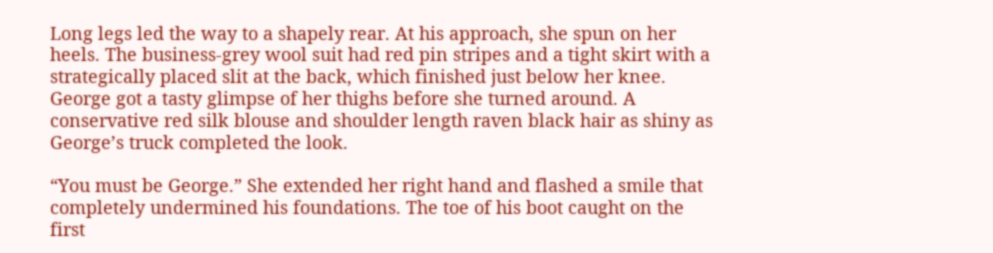Long legs led the way to a shapely rear. At his approach, she spun on her heels. The business-grey wool suit had red pin stripes and a tight skirt with a strategically placed slit at the back, which finished just below her knee. George got a tasty glimpse of her thighs before she turned around. A conservative red silk blouse and shoulder length raven black hair as shiny as George’s truck completed the look.

“You must be George.” She extended her right hand and flashed a smile that completely undermined his foundations. The toe of his boot caught on the first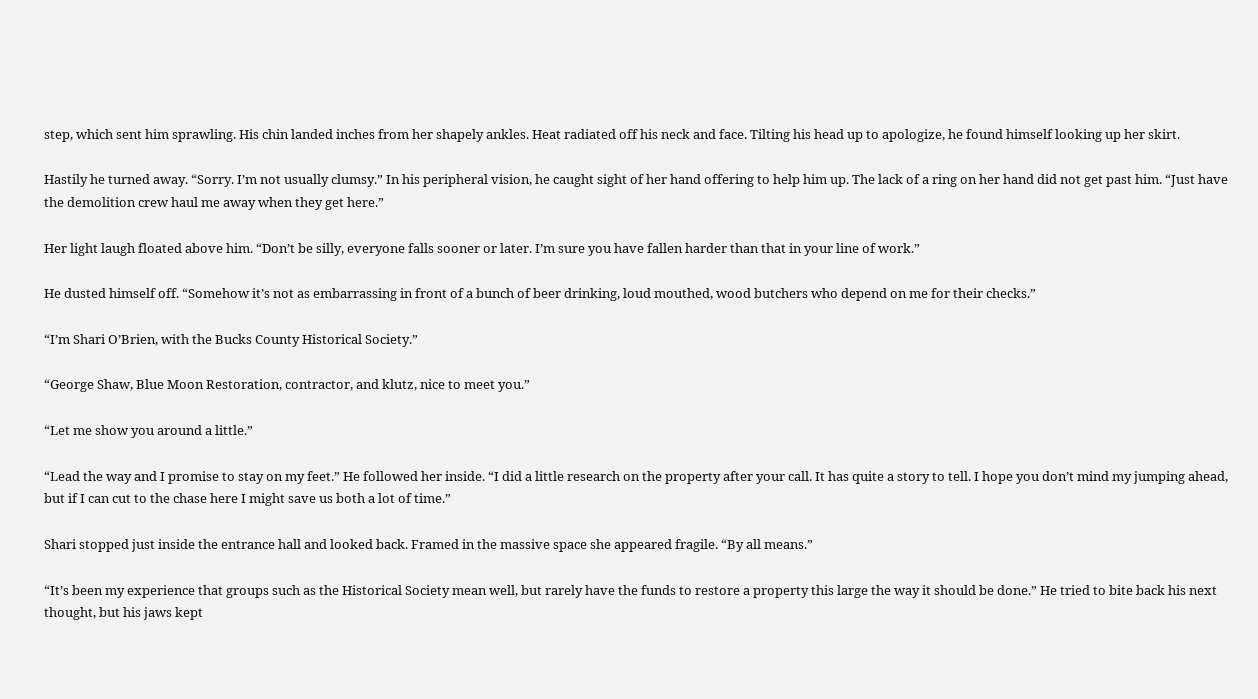step, which sent him sprawling. His chin landed inches from her shapely ankles. Heat radiated off his neck and face. Tilting his head up to apologize, he found himself looking up her skirt.

Hastily he turned away. “Sorry. I’m not usually clumsy.” In his peripheral vision, he caught sight of her hand offering to help him up. The lack of a ring on her hand did not get past him. “Just have the demolition crew haul me away when they get here.”

Her light laugh floated above him. “Don’t be silly, everyone falls sooner or later. I’m sure you have fallen harder than that in your line of work.”

He dusted himself off. “Somehow it’s not as embarrassing in front of a bunch of beer drinking, loud mouthed, wood butchers who depend on me for their checks.”

“I’m Shari O’Brien, with the Bucks County Historical Society.”

“George Shaw, Blue Moon Restoration, contractor, and klutz, nice to meet you.”

“Let me show you around a little.”

“Lead the way and I promise to stay on my feet.” He followed her inside. “I did a little research on the property after your call. It has quite a story to tell. I hope you don’t mind my jumping ahead, but if I can cut to the chase here I might save us both a lot of time.”

Shari stopped just inside the entrance hall and looked back. Framed in the massive space she appeared fragile. “By all means.”

“It’s been my experience that groups such as the Historical Society mean well, but rarely have the funds to restore a property this large the way it should be done.” He tried to bite back his next thought, but his jaws kept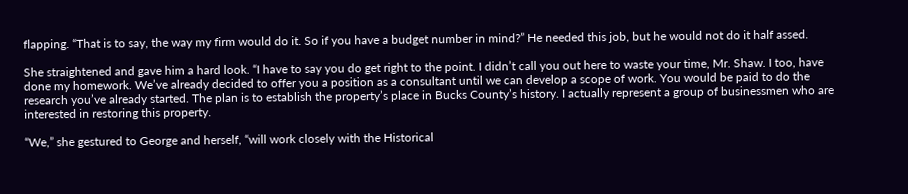flapping. “That is to say, the way my firm would do it. So if you have a budget number in mind?” He needed this job, but he would not do it half assed.

She straightened and gave him a hard look. “I have to say you do get right to the point. I didn’t call you out here to waste your time, Mr. Shaw. I too, have done my homework. We’ve already decided to offer you a position as a consultant until we can develop a scope of work. You would be paid to do the research you’ve already started. The plan is to establish the property’s place in Bucks County’s history. I actually represent a group of businessmen who are interested in restoring this property.

“We,” she gestured to George and herself, “will work closely with the Historical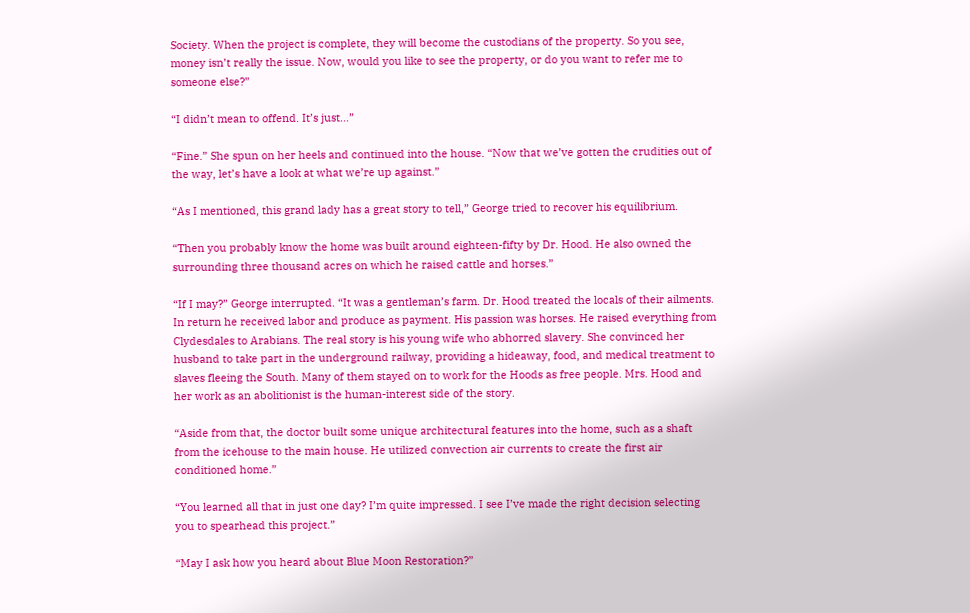Society. When the project is complete, they will become the custodians of the property. So you see, money isn’t really the issue. Now, would you like to see the property, or do you want to refer me to someone else?”

“I didn’t mean to offend. It’s just…”

“Fine.” She spun on her heels and continued into the house. “Now that we’ve gotten the crudities out of the way, let’s have a look at what we’re up against.”

“As I mentioned, this grand lady has a great story to tell,” George tried to recover his equilibrium.

“Then you probably know the home was built around eighteen-fifty by Dr. Hood. He also owned the surrounding three thousand acres on which he raised cattle and horses.”

“If I may?” George interrupted. “It was a gentleman’s farm. Dr. Hood treated the locals of their ailments. In return he received labor and produce as payment. His passion was horses. He raised everything from Clydesdales to Arabians. The real story is his young wife who abhorred slavery. She convinced her husband to take part in the underground railway, providing a hideaway, food, and medical treatment to slaves fleeing the South. Many of them stayed on to work for the Hoods as free people. Mrs. Hood and her work as an abolitionist is the human-interest side of the story.

“Aside from that, the doctor built some unique architectural features into the home, such as a shaft from the icehouse to the main house. He utilized convection air currents to create the first air conditioned home.”

“You learned all that in just one day? I’m quite impressed. I see I’ve made the right decision selecting you to spearhead this project.”

“May I ask how you heard about Blue Moon Restoration?”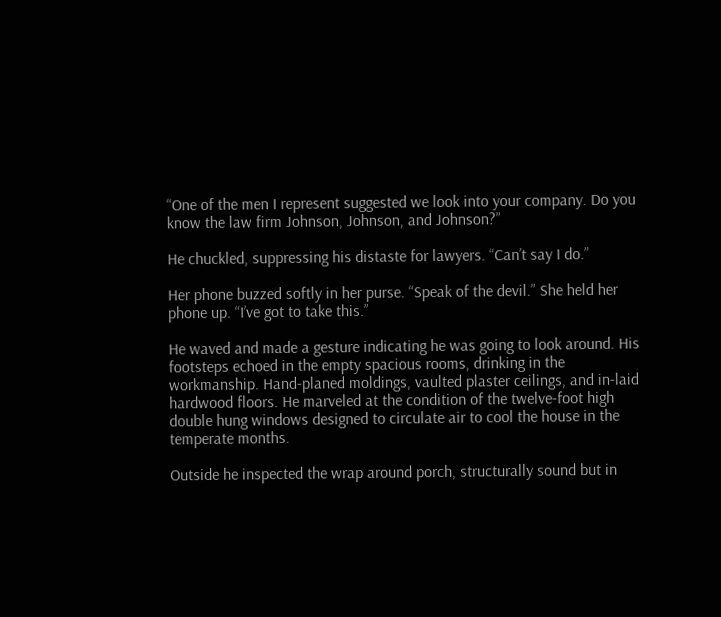“One of the men I represent suggested we look into your company. Do you know the law firm Johnson, Johnson, and Johnson?”

He chuckled, suppressing his distaste for lawyers. “Can’t say I do.”

Her phone buzzed softly in her purse. “Speak of the devil.” She held her phone up. “I’ve got to take this.”

He waved and made a gesture indicating he was going to look around. His footsteps echoed in the empty spacious rooms, drinking in the workmanship. Hand-planed moldings, vaulted plaster ceilings, and in-laid hardwood floors. He marveled at the condition of the twelve-foot high double hung windows designed to circulate air to cool the house in the temperate months.

Outside he inspected the wrap around porch, structurally sound but in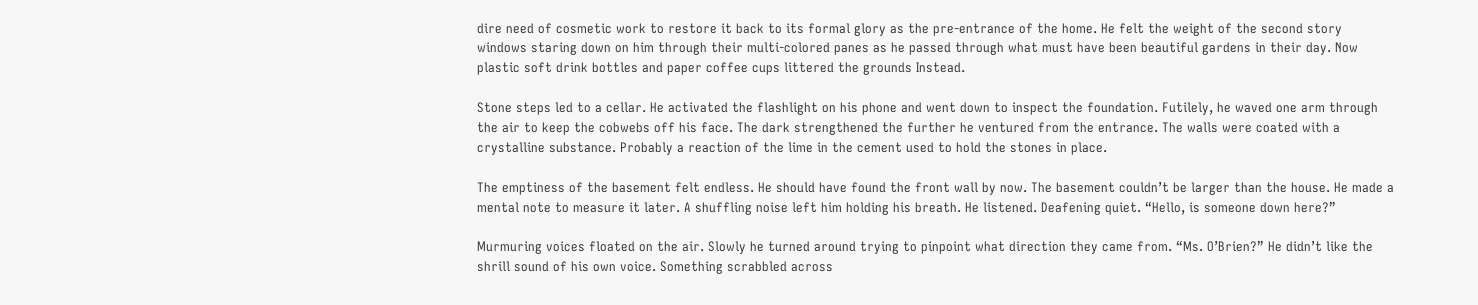dire need of cosmetic work to restore it back to its formal glory as the pre-entrance of the home. He felt the weight of the second story windows staring down on him through their multi-colored panes as he passed through what must have been beautiful gardens in their day. Now plastic soft drink bottles and paper coffee cups littered the grounds Instead.

Stone steps led to a cellar. He activated the flashlight on his phone and went down to inspect the foundation. Futilely, he waved one arm through the air to keep the cobwebs off his face. The dark strengthened the further he ventured from the entrance. The walls were coated with a crystalline substance. Probably a reaction of the lime in the cement used to hold the stones in place.

The emptiness of the basement felt endless. He should have found the front wall by now. The basement couldn’t be larger than the house. He made a mental note to measure it later. A shuffling noise left him holding his breath. He listened. Deafening quiet. “Hello, is someone down here?”

Murmuring voices floated on the air. Slowly he turned around trying to pinpoint what direction they came from. “Ms. O’Brien?” He didn’t like the shrill sound of his own voice. Something scrabbled across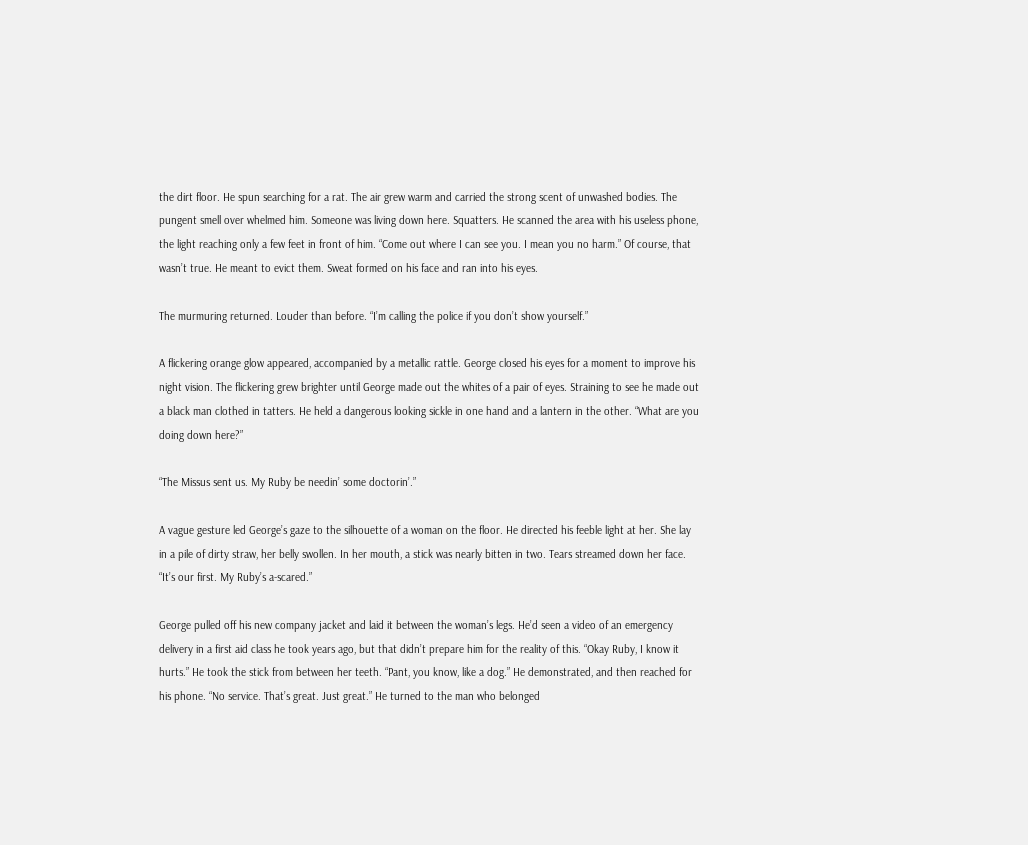the dirt floor. He spun searching for a rat. The air grew warm and carried the strong scent of unwashed bodies. The pungent smell over whelmed him. Someone was living down here. Squatters. He scanned the area with his useless phone, the light reaching only a few feet in front of him. “Come out where I can see you. I mean you no harm.” Of course, that wasn’t true. He meant to evict them. Sweat formed on his face and ran into his eyes.

The murmuring returned. Louder than before. “I’m calling the police if you don’t show yourself.”

A flickering orange glow appeared, accompanied by a metallic rattle. George closed his eyes for a moment to improve his night vision. The flickering grew brighter until George made out the whites of a pair of eyes. Straining to see he made out a black man clothed in tatters. He held a dangerous looking sickle in one hand and a lantern in the other. “What are you doing down here?”

“The Missus sent us. My Ruby be needin’ some doctorin’.”

A vague gesture led George’s gaze to the silhouette of a woman on the floor. He directed his feeble light at her. She lay in a pile of dirty straw, her belly swollen. In her mouth, a stick was nearly bitten in two. Tears streamed down her face. “It’s our first. My Ruby’s a-scared.”

George pulled off his new company jacket and laid it between the woman’s legs. He’d seen a video of an emergency delivery in a first aid class he took years ago, but that didn’t prepare him for the reality of this. “Okay Ruby, I know it hurts.” He took the stick from between her teeth. “Pant, you know, like a dog.” He demonstrated, and then reached for his phone. “No service. That’s great. Just great.” He turned to the man who belonged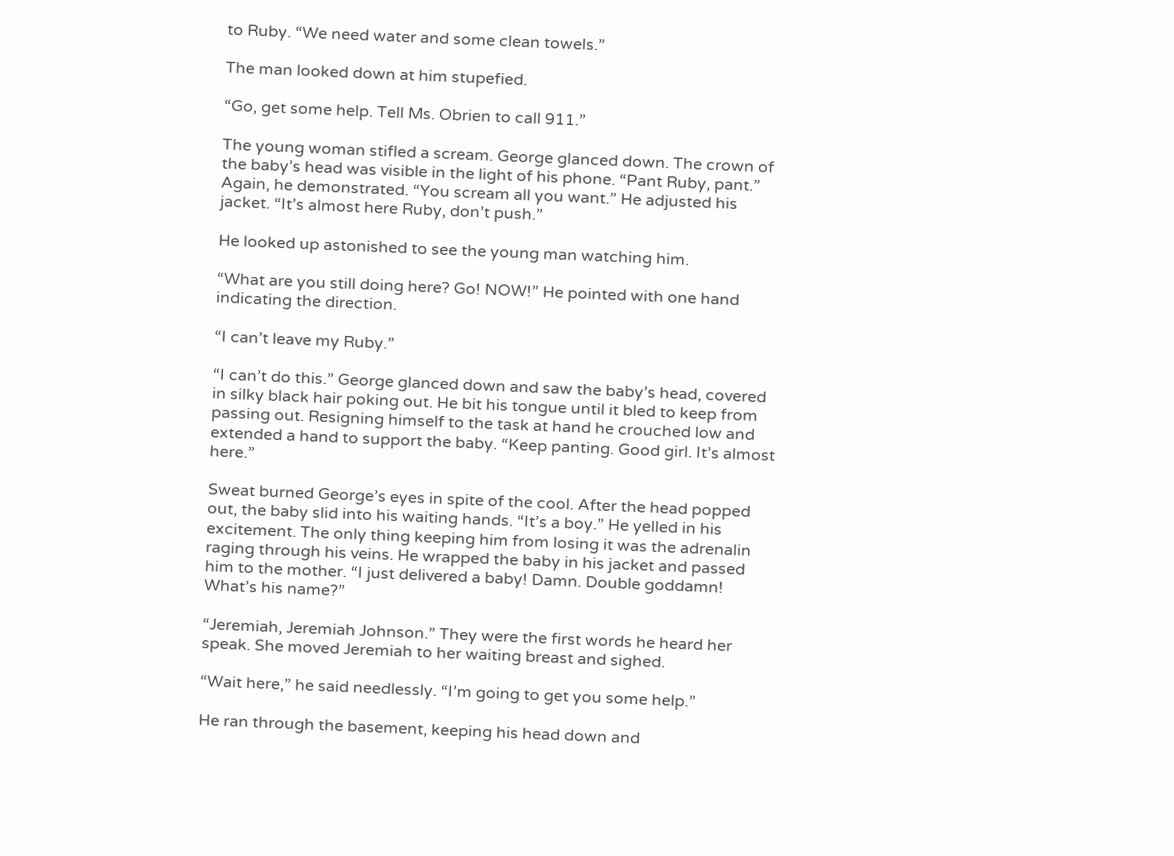to Ruby. “We need water and some clean towels.”

The man looked down at him stupefied.

“Go, get some help. Tell Ms. Obrien to call 911.”

The young woman stifled a scream. George glanced down. The crown of the baby’s head was visible in the light of his phone. “Pant Ruby, pant.” Again, he demonstrated. “You scream all you want.” He adjusted his jacket. “It’s almost here Ruby, don’t push.”

He looked up astonished to see the young man watching him.

“What are you still doing here? Go! NOW!” He pointed with one hand indicating the direction.

“I can’t leave my Ruby.”

“I can’t do this.” George glanced down and saw the baby’s head, covered in silky black hair poking out. He bit his tongue until it bled to keep from passing out. Resigning himself to the task at hand he crouched low and extended a hand to support the baby. “Keep panting. Good girl. It’s almost here.”

Sweat burned George’s eyes in spite of the cool. After the head popped out, the baby slid into his waiting hands. “It’s a boy.” He yelled in his excitement. The only thing keeping him from losing it was the adrenalin raging through his veins. He wrapped the baby in his jacket and passed him to the mother. “I just delivered a baby! Damn. Double goddamn! What’s his name?”

“Jeremiah, Jeremiah Johnson.” They were the first words he heard her speak. She moved Jeremiah to her waiting breast and sighed.

“Wait here,” he said needlessly. “I’m going to get you some help.”

He ran through the basement, keeping his head down and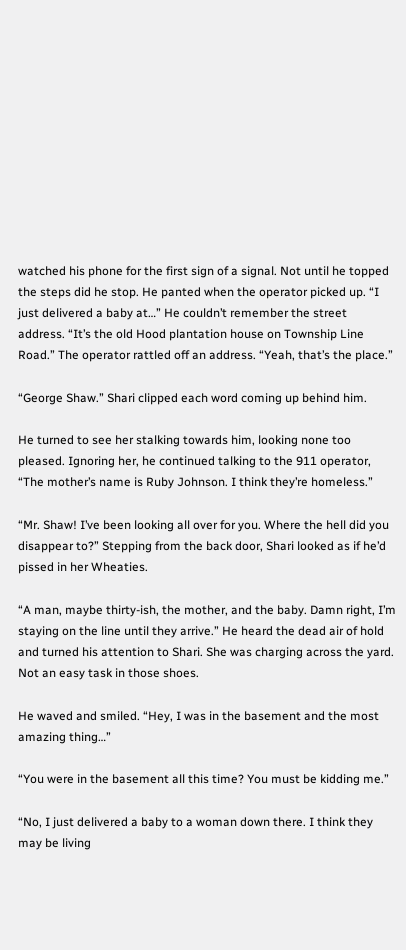watched his phone for the first sign of a signal. Not until he topped the steps did he stop. He panted when the operator picked up. “I just delivered a baby at…” He couldn’t remember the street address. “It’s the old Hood plantation house on Township Line Road.” The operator rattled off an address. “Yeah, that’s the place.”

“George Shaw.” Shari clipped each word coming up behind him.

He turned to see her stalking towards him, looking none too pleased. Ignoring her, he continued talking to the 911 operator, “The mother’s name is Ruby Johnson. I think they’re homeless.”

“Mr. Shaw! I’ve been looking all over for you. Where the hell did you disappear to?” Stepping from the back door, Shari looked as if he’d pissed in her Wheaties.

“A man, maybe thirty-ish, the mother, and the baby. Damn right, I’m staying on the line until they arrive.” He heard the dead air of hold and turned his attention to Shari. She was charging across the yard. Not an easy task in those shoes.

He waved and smiled. “Hey, I was in the basement and the most amazing thing…”

“You were in the basement all this time? You must be kidding me.”

“No, I just delivered a baby to a woman down there. I think they may be living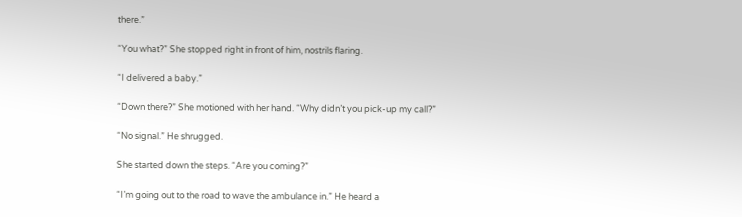there.”

“You what?” She stopped right in front of him, nostrils flaring.

“I delivered a baby.”

“Down there?” She motioned with her hand. “Why didn’t you pick-up my call?”

“No signal.” He shrugged.

She started down the steps. “Are you coming?”

“I’m going out to the road to wave the ambulance in.” He heard a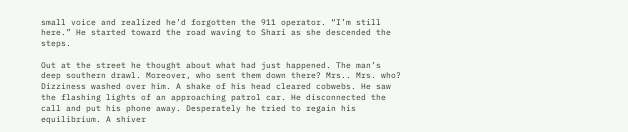small voice and realized he’d forgotten the 911 operator. “I’m still here.” He started toward the road waving to Shari as she descended the steps.

Out at the street he thought about what had just happened. The man’s deep southern drawl. Moreover, who sent them down there? Mrs.. Mrs. who? Dizziness washed over him. A shake of his head cleared cobwebs. He saw the flashing lights of an approaching patrol car. He disconnected the call and put his phone away. Desperately he tried to regain his equilibrium. A shiver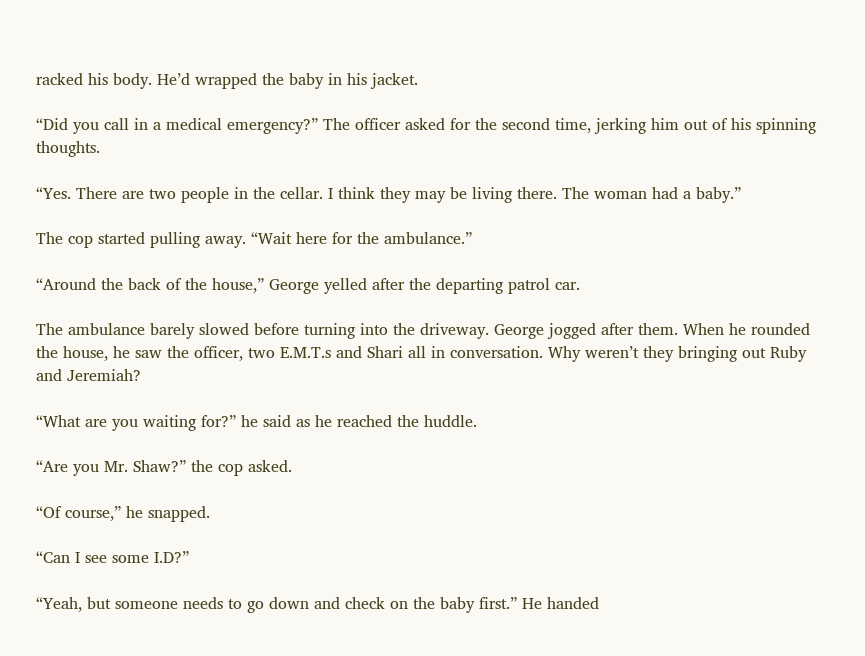racked his body. He’d wrapped the baby in his jacket.

“Did you call in a medical emergency?” The officer asked for the second time, jerking him out of his spinning thoughts.

“Yes. There are two people in the cellar. I think they may be living there. The woman had a baby.”

The cop started pulling away. “Wait here for the ambulance.”

“Around the back of the house,” George yelled after the departing patrol car.

The ambulance barely slowed before turning into the driveway. George jogged after them. When he rounded the house, he saw the officer, two E.M.T.s and Shari all in conversation. Why weren’t they bringing out Ruby and Jeremiah?

“What are you waiting for?” he said as he reached the huddle.

“Are you Mr. Shaw?” the cop asked.

“Of course,” he snapped.

“Can I see some I.D?”

“Yeah, but someone needs to go down and check on the baby first.” He handed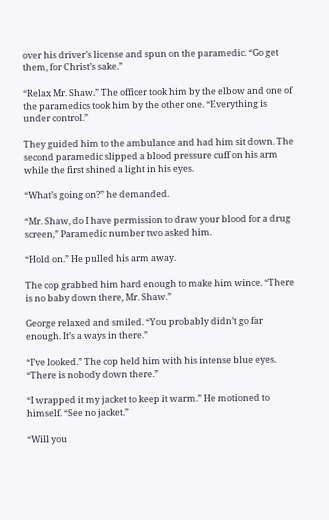over his driver’s license and spun on the paramedic. “Go get them, for Christ’s sake.”

“Relax Mr. Shaw.” The officer took him by the elbow and one of the paramedics took him by the other one. “Everything is under control.”

They guided him to the ambulance and had him sit down. The second paramedic slipped a blood pressure cuff on his arm while the first shined a light in his eyes.

“What’s going on?” he demanded.

“Mr. Shaw, do I have permission to draw your blood for a drug screen,” Paramedic number two asked him.

“Hold on.” He pulled his arm away.

The cop grabbed him hard enough to make him wince. “There is no baby down there, Mr. Shaw.”

George relaxed and smiled. “You probably didn’t go far enough. It’s a ways in there.”

“I’ve looked.” The cop held him with his intense blue eyes. “There is nobody down there.”

“I wrapped it my jacket to keep it warm.” He motioned to himself. “See no jacket.”

“Will you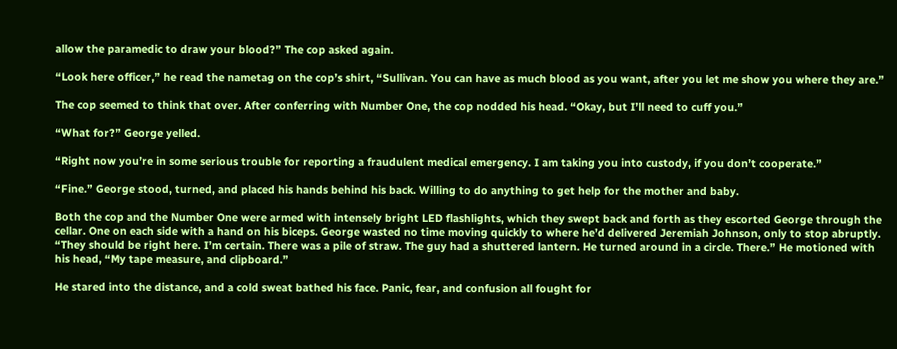allow the paramedic to draw your blood?” The cop asked again.

“Look here officer,” he read the nametag on the cop’s shirt, “Sullivan. You can have as much blood as you want, after you let me show you where they are.”

The cop seemed to think that over. After conferring with Number One, the cop nodded his head. “Okay, but I’ll need to cuff you.”

“What for?” George yelled.

“Right now you’re in some serious trouble for reporting a fraudulent medical emergency. I am taking you into custody, if you don’t cooperate.”

“Fine.” George stood, turned, and placed his hands behind his back. Willing to do anything to get help for the mother and baby.

Both the cop and the Number One were armed with intensely bright LED flashlights, which they swept back and forth as they escorted George through the cellar. One on each side with a hand on his biceps. George wasted no time moving quickly to where he’d delivered Jeremiah Johnson, only to stop abruptly. “They should be right here. I’m certain. There was a pile of straw. The guy had a shuttered lantern. He turned around in a circle. There.” He motioned with his head, “My tape measure, and clipboard.”

He stared into the distance, and a cold sweat bathed his face. Panic, fear, and confusion all fought for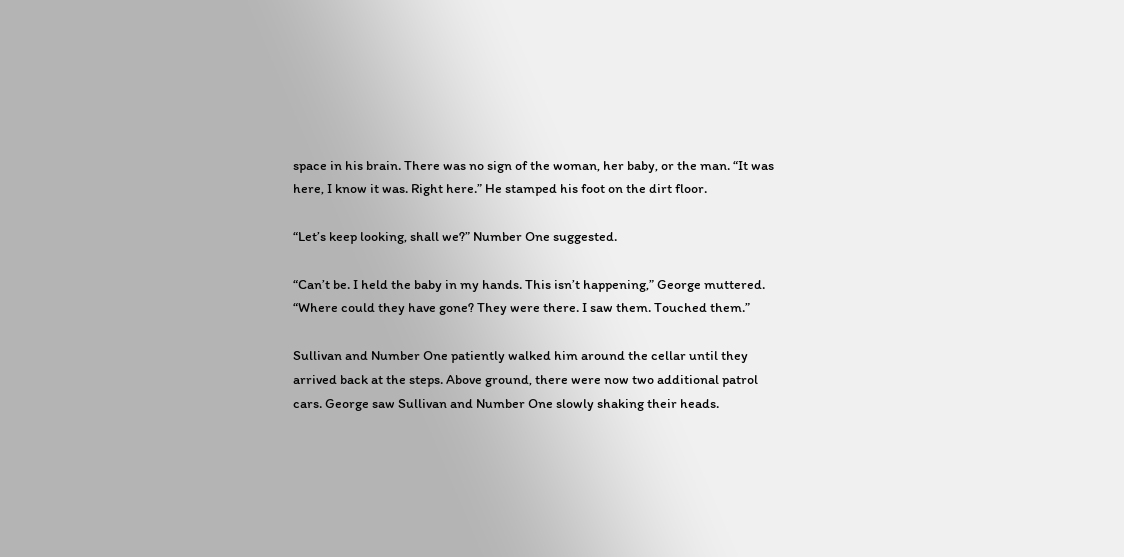space in his brain. There was no sign of the woman, her baby, or the man. “It was here, I know it was. Right here.” He stamped his foot on the dirt floor.

“Let’s keep looking, shall we?” Number One suggested.

“Can’t be. I held the baby in my hands. This isn’t happening,” George muttered. “Where could they have gone? They were there. I saw them. Touched them.”

Sullivan and Number One patiently walked him around the cellar until they arrived back at the steps. Above ground, there were now two additional patrol cars. George saw Sullivan and Number One slowly shaking their heads.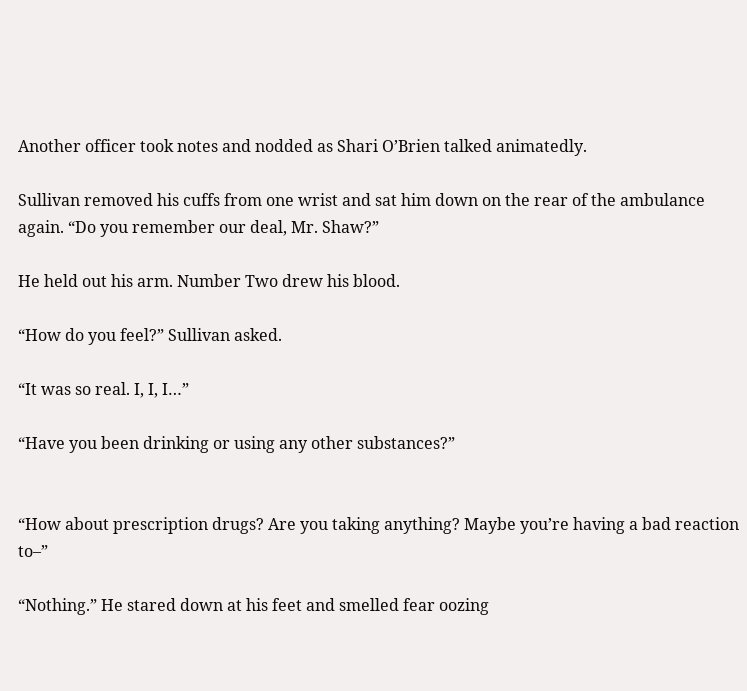Another officer took notes and nodded as Shari O’Brien talked animatedly.

Sullivan removed his cuffs from one wrist and sat him down on the rear of the ambulance again. “Do you remember our deal, Mr. Shaw?”

He held out his arm. Number Two drew his blood.

“How do you feel?” Sullivan asked.

“It was so real. I, I, I…”

“Have you been drinking or using any other substances?”


“How about prescription drugs? Are you taking anything? Maybe you’re having a bad reaction to–”

“Nothing.” He stared down at his feet and smelled fear oozing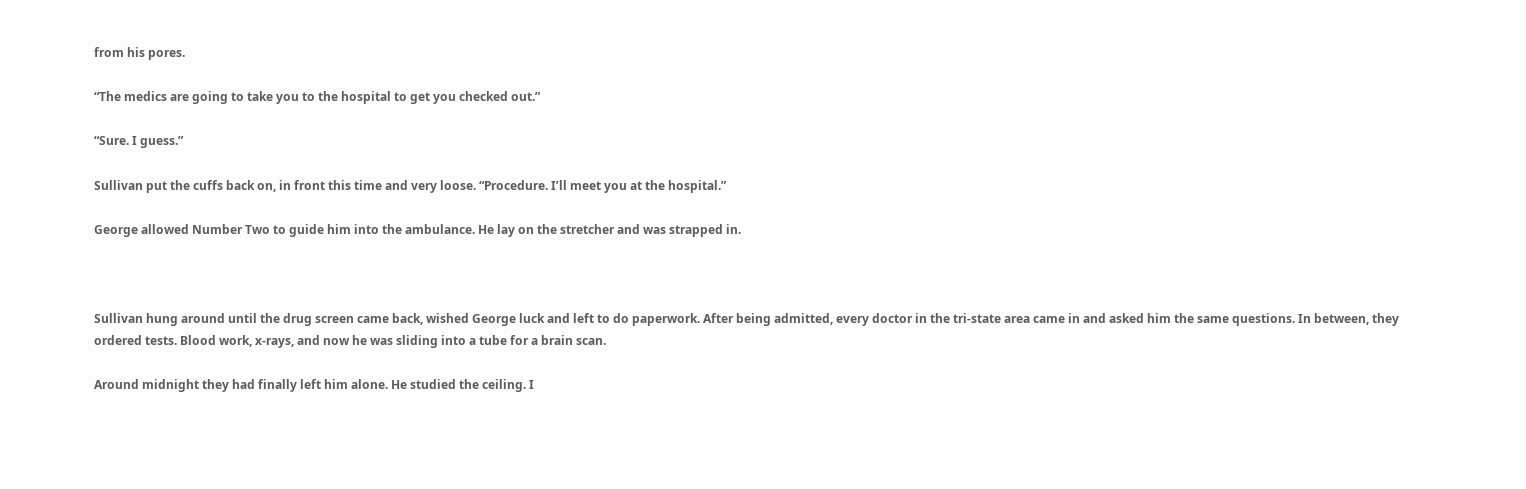from his pores.

“The medics are going to take you to the hospital to get you checked out.”

“Sure. I guess.”

Sullivan put the cuffs back on, in front this time and very loose. “Procedure. I’ll meet you at the hospital.”

George allowed Number Two to guide him into the ambulance. He lay on the stretcher and was strapped in.



Sullivan hung around until the drug screen came back, wished George luck and left to do paperwork. After being admitted, every doctor in the tri-state area came in and asked him the same questions. In between, they ordered tests. Blood work, x-rays, and now he was sliding into a tube for a brain scan.

Around midnight they had finally left him alone. He studied the ceiling. I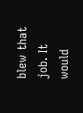blew that job. It would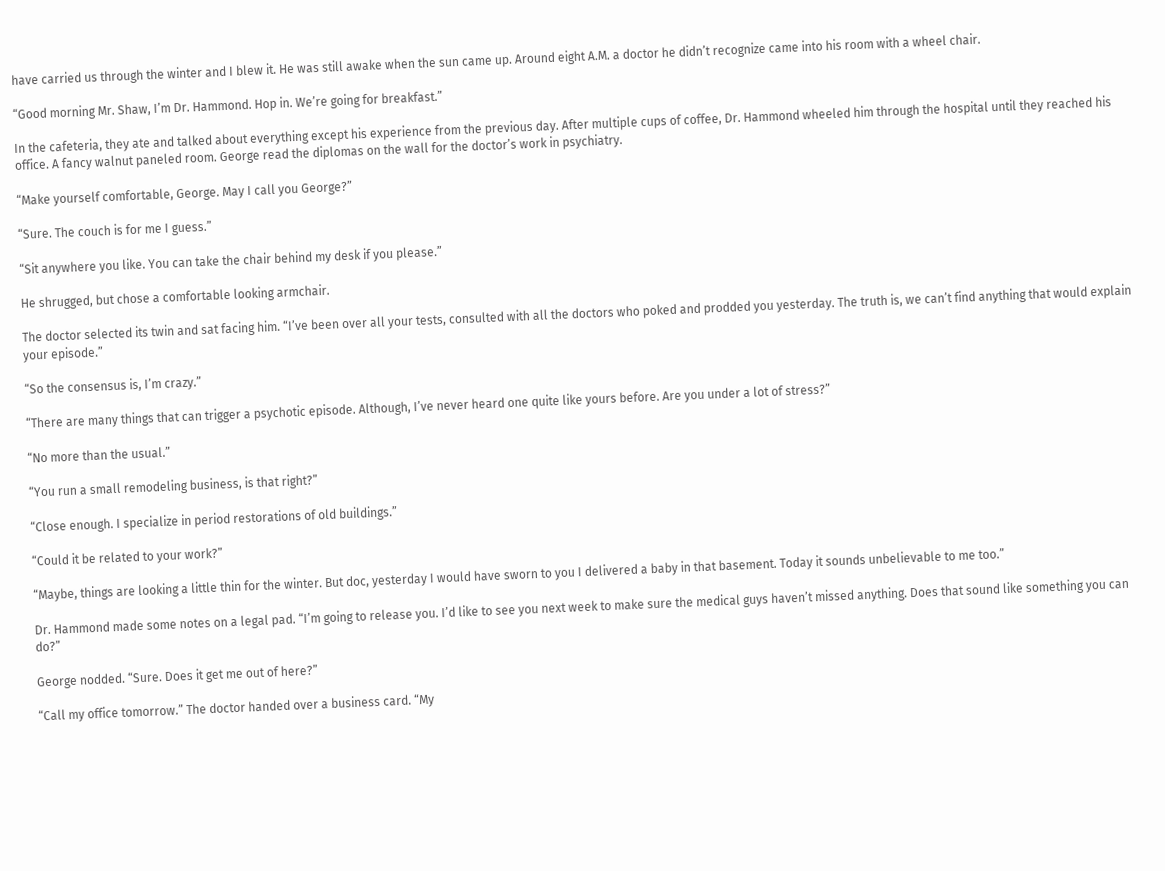have carried us through the winter and I blew it. He was still awake when the sun came up. Around eight A.M. a doctor he didn’t recognize came into his room with a wheel chair.

“Good morning Mr. Shaw, I’m Dr. Hammond. Hop in. We’re going for breakfast.”

In the cafeteria, they ate and talked about everything except his experience from the previous day. After multiple cups of coffee, Dr. Hammond wheeled him through the hospital until they reached his office. A fancy walnut paneled room. George read the diplomas on the wall for the doctor’s work in psychiatry.

“Make yourself comfortable, George. May I call you George?”

“Sure. The couch is for me I guess.”

“Sit anywhere you like. You can take the chair behind my desk if you please.”

He shrugged, but chose a comfortable looking armchair.

The doctor selected its twin and sat facing him. “I’ve been over all your tests, consulted with all the doctors who poked and prodded you yesterday. The truth is, we can’t find anything that would explain your episode.”

“So the consensus is, I’m crazy.”

“There are many things that can trigger a psychotic episode. Although, I’ve never heard one quite like yours before. Are you under a lot of stress?”

“No more than the usual.”

“You run a small remodeling business, is that right?”

“Close enough. I specialize in period restorations of old buildings.”

“Could it be related to your work?”

“Maybe, things are looking a little thin for the winter. But doc, yesterday I would have sworn to you I delivered a baby in that basement. Today it sounds unbelievable to me too.”

Dr. Hammond made some notes on a legal pad. “I’m going to release you. I’d like to see you next week to make sure the medical guys haven’t missed anything. Does that sound like something you can do?”

George nodded. “Sure. Does it get me out of here?”

“Call my office tomorrow.” The doctor handed over a business card. “My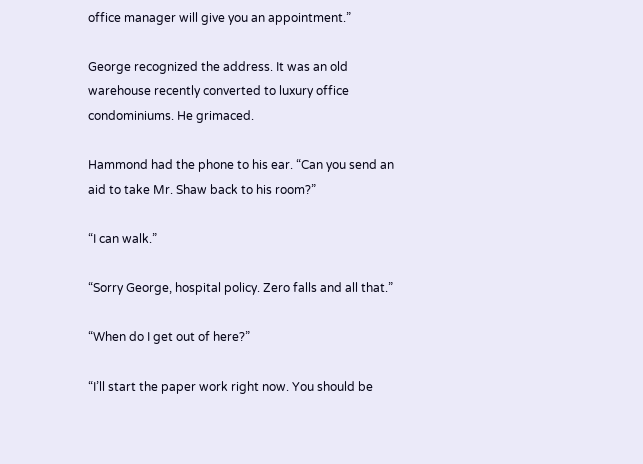office manager will give you an appointment.”

George recognized the address. It was an old warehouse recently converted to luxury office condominiums. He grimaced.

Hammond had the phone to his ear. “Can you send an aid to take Mr. Shaw back to his room?”

“I can walk.”

“Sorry George, hospital policy. Zero falls and all that.”

“When do I get out of here?”

“I’ll start the paper work right now. You should be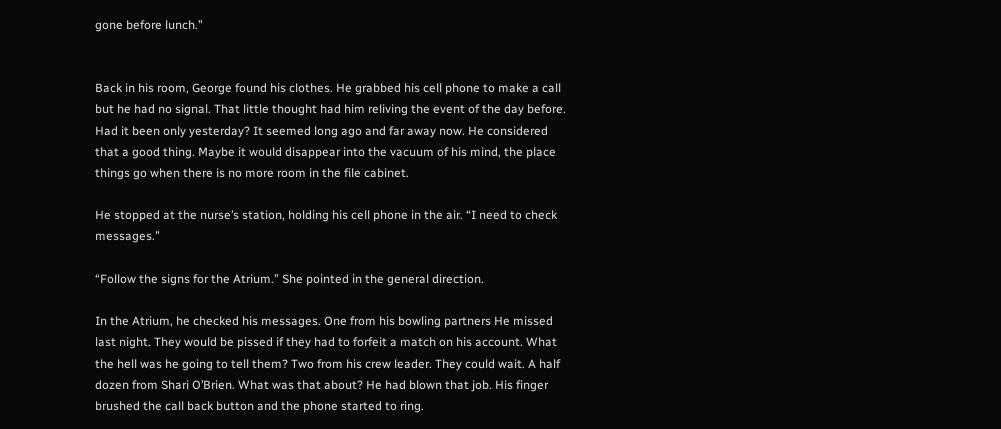gone before lunch.”


Back in his room, George found his clothes. He grabbed his cell phone to make a call but he had no signal. That little thought had him reliving the event of the day before. Had it been only yesterday? It seemed long ago and far away now. He considered that a good thing. Maybe it would disappear into the vacuum of his mind, the place things go when there is no more room in the file cabinet.

He stopped at the nurse’s station, holding his cell phone in the air. “I need to check messages.”

“Follow the signs for the Atrium.” She pointed in the general direction.

In the Atrium, he checked his messages. One from his bowling partners He missed last night. They would be pissed if they had to forfeit a match on his account. What the hell was he going to tell them? Two from his crew leader. They could wait. A half dozen from Shari O’Brien. What was that about? He had blown that job. His finger brushed the call back button and the phone started to ring.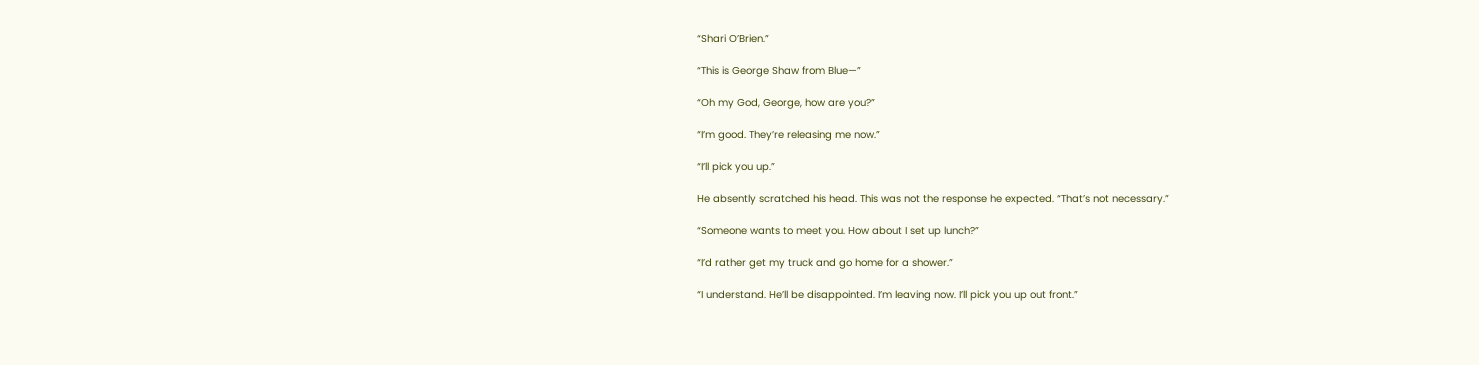“Shari O’Brien.”

“This is George Shaw from Blue—”

“Oh my God, George, how are you?”

“I’m good. They’re releasing me now.”

“I’ll pick you up.”

He absently scratched his head. This was not the response he expected. “That’s not necessary.”

“Someone wants to meet you. How about I set up lunch?”

“I’d rather get my truck and go home for a shower.”

“I understand. He’ll be disappointed. I’m leaving now. I’ll pick you up out front.”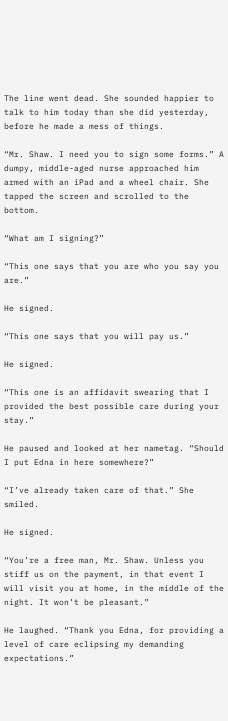The line went dead. She sounded happier to talk to him today than she did yesterday, before he made a mess of things.

“Mr. Shaw. I need you to sign some forms.” A dumpy, middle-aged nurse approached him armed with an iPad and a wheel chair. She tapped the screen and scrolled to the bottom.

“What am I signing?”

“This one says that you are who you say you are.”

He signed.

“This one says that you will pay us.”

He signed.

“This one is an affidavit swearing that I provided the best possible care during your stay.”

He paused and looked at her nametag. “Should I put Edna in here somewhere?”

“I’ve already taken care of that.” She smiled.

He signed.

“You’re a free man, Mr. Shaw. Unless you stiff us on the payment, in that event I will visit you at home, in the middle of the night. It won’t be pleasant.”

He laughed. “Thank you Edna, for providing a level of care eclipsing my demanding expectations.”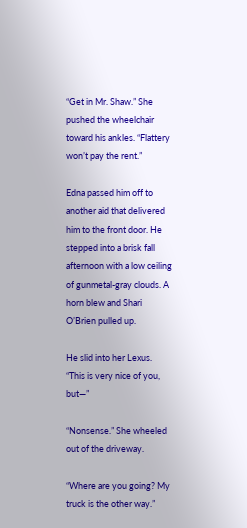“Get in Mr. Shaw.” She pushed the wheelchair toward his ankles. “Flattery won’t pay the rent.”

Edna passed him off to another aid that delivered him to the front door. He stepped into a brisk fall afternoon with a low ceiling of gunmetal-gray clouds. A horn blew and Shari O’Brien pulled up.

He slid into her Lexus. “This is very nice of you, but—”

“Nonsense.” She wheeled out of the driveway.

“Where are you going? My truck is the other way.”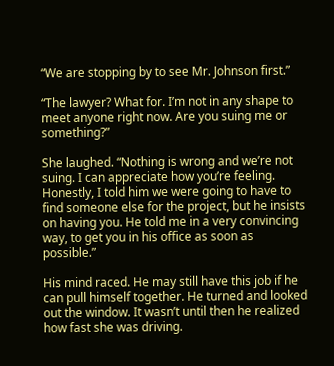“We are stopping by to see Mr. Johnson first.”

“The lawyer? What for. I’m not in any shape to meet anyone right now. Are you suing me or something?”

She laughed. “Nothing is wrong and we’re not suing. I can appreciate how you’re feeling. Honestly, I told him we were going to have to find someone else for the project, but he insists on having you. He told me in a very convincing way, to get you in his office as soon as possible.”

His mind raced. He may still have this job if he can pull himself together. He turned and looked out the window. It wasn’t until then he realized how fast she was driving.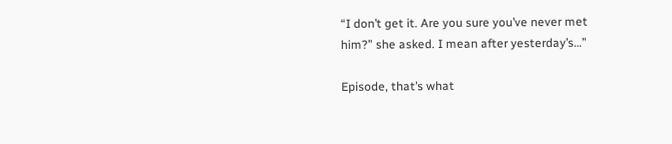“I don’t get it. Are you sure you’ve never met him?” she asked. I mean after yesterday’s…”

Episode, that’s what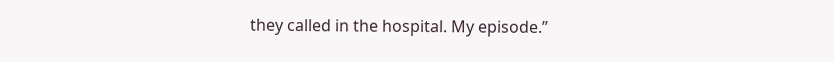they called in the hospital. My episode.”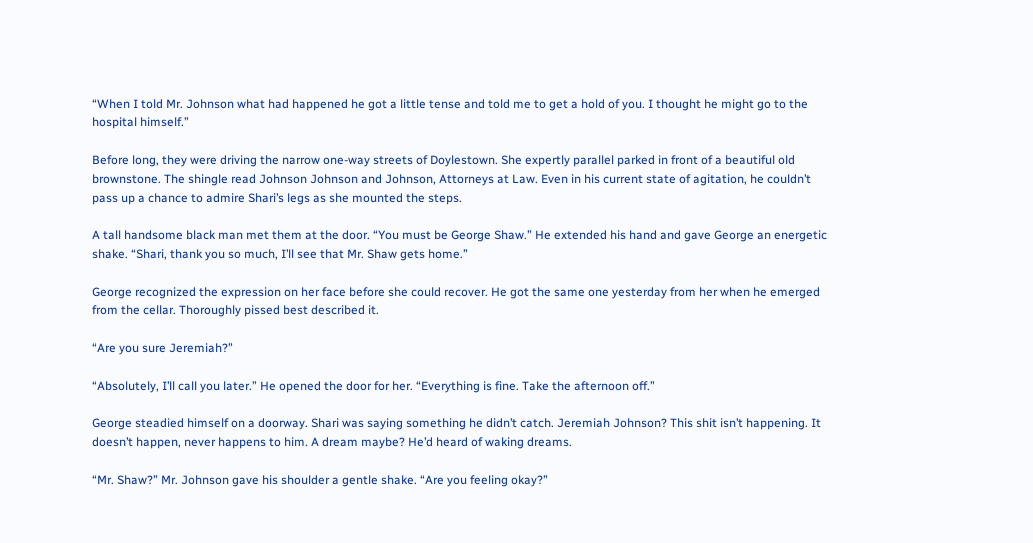“When I told Mr. Johnson what had happened he got a little tense and told me to get a hold of you. I thought he might go to the hospital himself.”

Before long, they were driving the narrow one-way streets of Doylestown. She expertly parallel parked in front of a beautiful old brownstone. The shingle read Johnson Johnson and Johnson, Attorneys at Law. Even in his current state of agitation, he couldn’t pass up a chance to admire Shari’s legs as she mounted the steps.

A tall handsome black man met them at the door. “You must be George Shaw.” He extended his hand and gave George an energetic shake. “Shari, thank you so much, I’ll see that Mr. Shaw gets home.”

George recognized the expression on her face before she could recover. He got the same one yesterday from her when he emerged from the cellar. Thoroughly pissed best described it.

“Are you sure Jeremiah?”

“Absolutely, I’ll call you later.” He opened the door for her. “Everything is fine. Take the afternoon off.”

George steadied himself on a doorway. Shari was saying something he didn’t catch. Jeremiah Johnson? This shit isn’t happening. It doesn’t happen, never happens to him. A dream maybe? He’d heard of waking dreams.

“Mr. Shaw?” Mr. Johnson gave his shoulder a gentle shake. “Are you feeling okay?”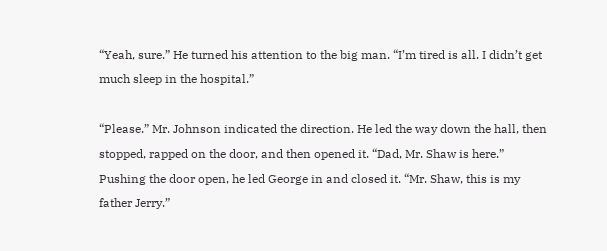“Yeah, sure.” He turned his attention to the big man. “I’m tired is all. I didn’t get much sleep in the hospital.”

“Please.” Mr. Johnson indicated the direction. He led the way down the hall, then stopped, rapped on the door, and then opened it. “Dad, Mr. Shaw is here.” Pushing the door open, he led George in and closed it. “Mr. Shaw, this is my father Jerry.”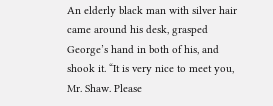An elderly black man with silver hair came around his desk, grasped George’s hand in both of his, and shook it. “It is very nice to meet you, Mr. Shaw. Please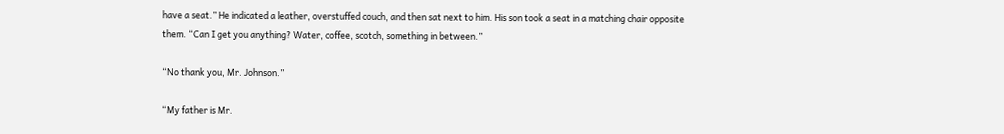have a seat.” He indicated a leather, overstuffed couch, and then sat next to him. His son took a seat in a matching chair opposite them. “Can I get you anything? Water, coffee, scotch, something in between.”

“No thank you, Mr. Johnson.”

“My father is Mr.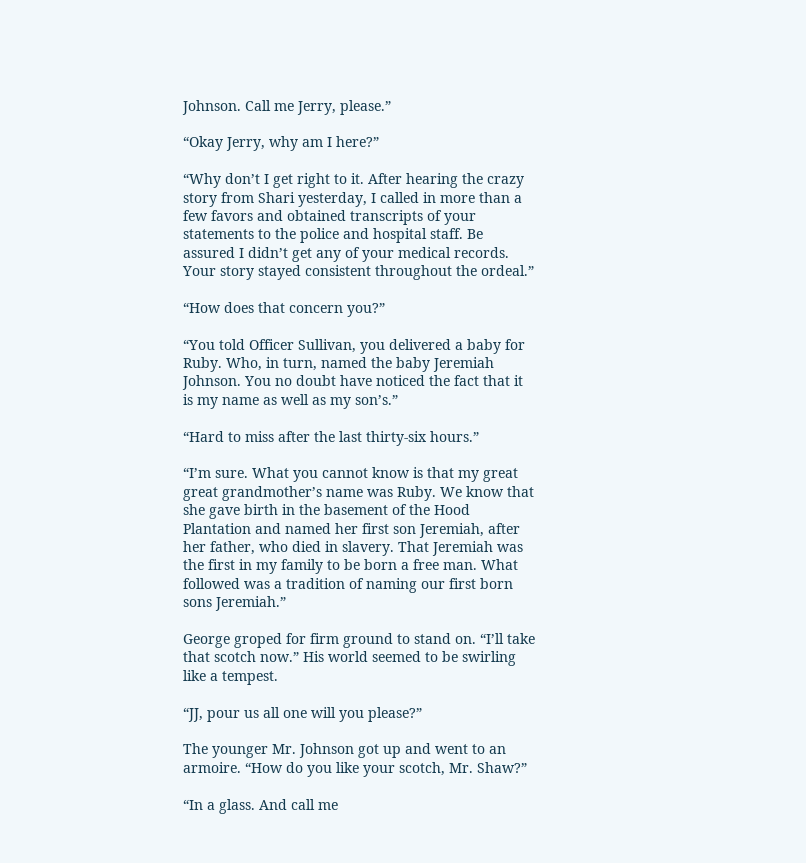Johnson. Call me Jerry, please.”

“Okay Jerry, why am I here?”

“Why don’t I get right to it. After hearing the crazy story from Shari yesterday, I called in more than a few favors and obtained transcripts of your statements to the police and hospital staff. Be assured I didn’t get any of your medical records. Your story stayed consistent throughout the ordeal.”

“How does that concern you?”

“You told Officer Sullivan, you delivered a baby for Ruby. Who, in turn, named the baby Jeremiah Johnson. You no doubt have noticed the fact that it is my name as well as my son’s.”

“Hard to miss after the last thirty-six hours.”

“I’m sure. What you cannot know is that my great great grandmother’s name was Ruby. We know that she gave birth in the basement of the Hood Plantation and named her first son Jeremiah, after her father, who died in slavery. That Jeremiah was the first in my family to be born a free man. What followed was a tradition of naming our first born sons Jeremiah.”

George groped for firm ground to stand on. “I’ll take that scotch now.” His world seemed to be swirling like a tempest.

“JJ, pour us all one will you please?”

The younger Mr. Johnson got up and went to an armoire. “How do you like your scotch, Mr. Shaw?”

“In a glass. And call me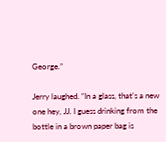George.”

Jerry laughed. “In a glass, that’s a new one hey, JJ. I guess drinking from the bottle in a brown paper bag is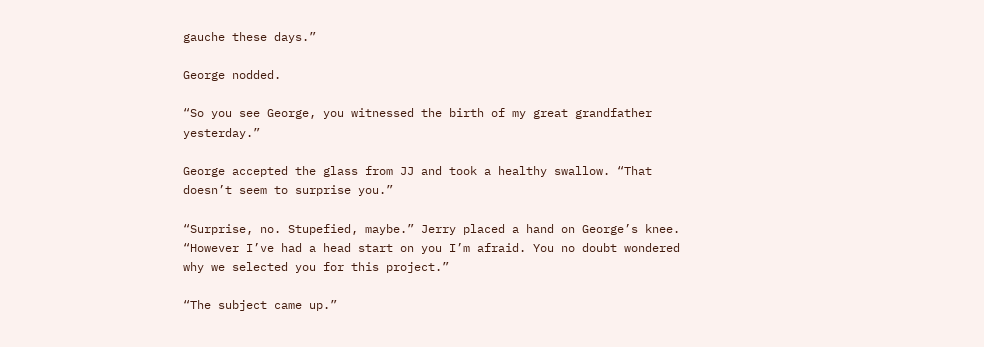gauche these days.”

George nodded.

“So you see George, you witnessed the birth of my great grandfather yesterday.”

George accepted the glass from JJ and took a healthy swallow. “That doesn’t seem to surprise you.”

“Surprise, no. Stupefied, maybe.” Jerry placed a hand on George’s knee. “However I’ve had a head start on you I’m afraid. You no doubt wondered why we selected you for this project.”

“The subject came up.”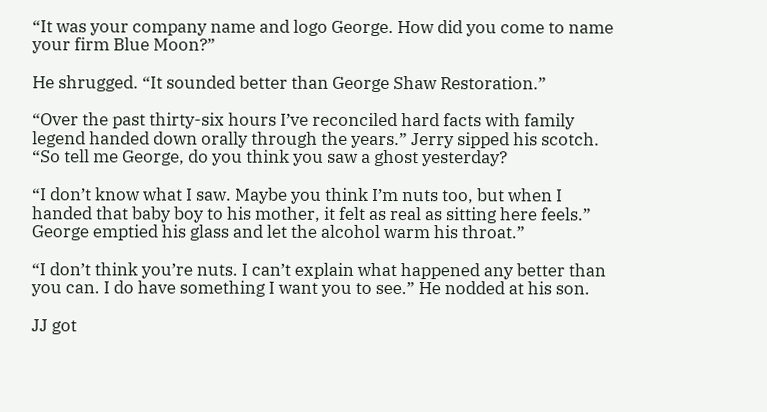“It was your company name and logo George. How did you come to name your firm Blue Moon?”

He shrugged. “It sounded better than George Shaw Restoration.”

“Over the past thirty-six hours I’ve reconciled hard facts with family legend handed down orally through the years.” Jerry sipped his scotch. “So tell me George, do you think you saw a ghost yesterday?

“I don’t know what I saw. Maybe you think I’m nuts too, but when I handed that baby boy to his mother, it felt as real as sitting here feels.” George emptied his glass and let the alcohol warm his throat.”

“I don’t think you’re nuts. I can’t explain what happened any better than you can. I do have something I want you to see.” He nodded at his son.

JJ got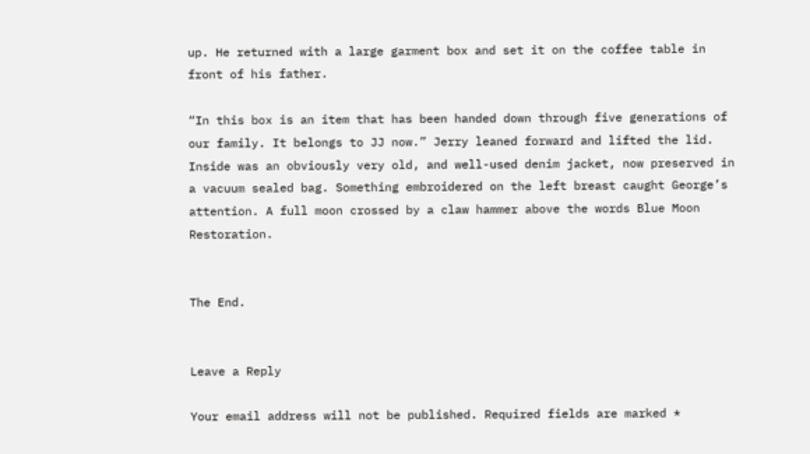up. He returned with a large garment box and set it on the coffee table in front of his father.

“In this box is an item that has been handed down through five generations of our family. It belongs to JJ now.” Jerry leaned forward and lifted the lid. Inside was an obviously very old, and well-used denim jacket, now preserved in a vacuum sealed bag. Something embroidered on the left breast caught George’s attention. A full moon crossed by a claw hammer above the words Blue Moon Restoration.


The End.


Leave a Reply

Your email address will not be published. Required fields are marked *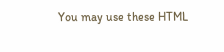You may use these HTML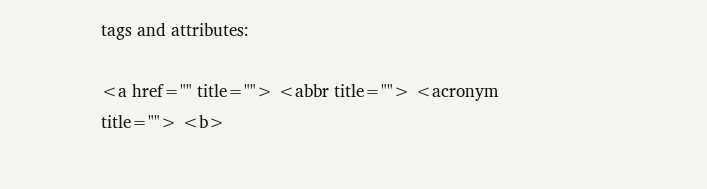tags and attributes:

<a href="" title=""> <abbr title=""> <acronym title=""> <b>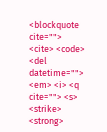<blockquote cite=""> <cite> <code> <del datetime=""> <em> <i> <q cite=""> <s> <strike> <strong>